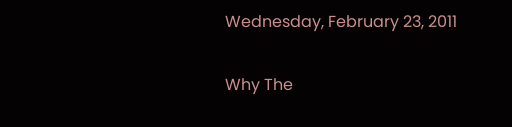Wednesday, February 23, 2011

Why The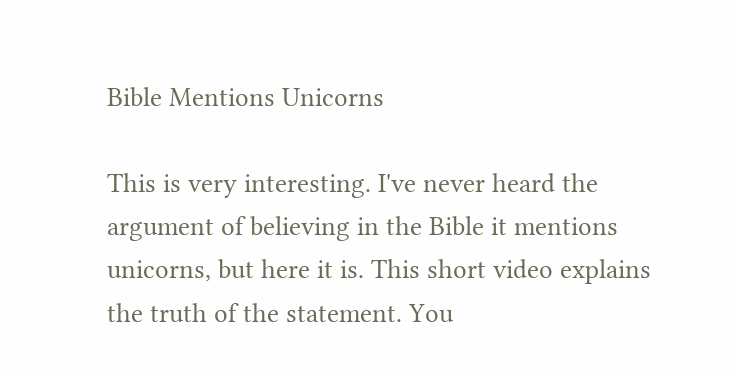Bible Mentions Unicorns

This is very interesting. I've never heard the argument of believing in the Bible it mentions unicorns, but here it is. This short video explains the truth of the statement. You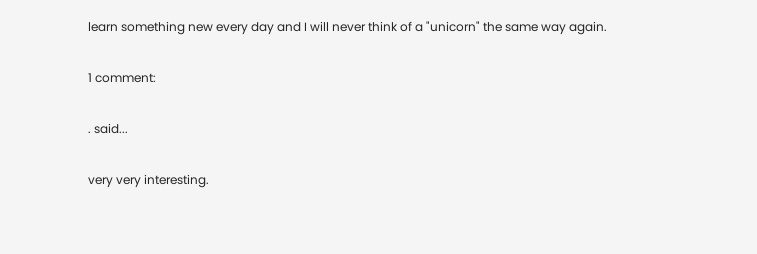learn something new every day and I will never think of a "unicorn" the same way again.

1 comment:

. said...

very very interesting.